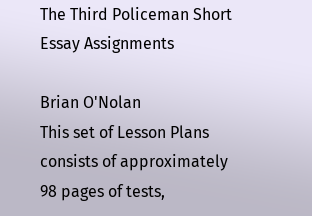The Third Policeman Short Essay Assignments

Brian O'Nolan
This set of Lesson Plans consists of approximately 98 pages of tests,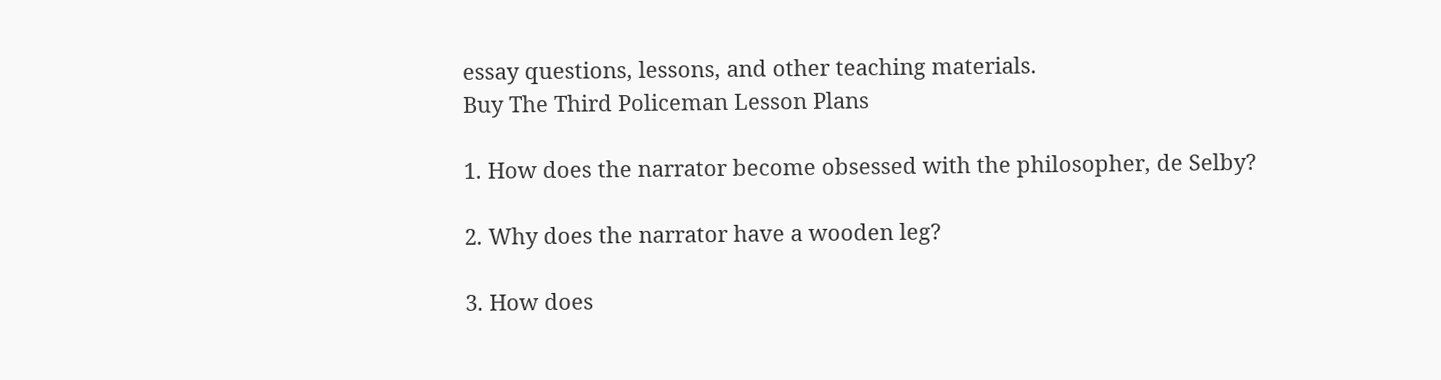essay questions, lessons, and other teaching materials.
Buy The Third Policeman Lesson Plans

1. How does the narrator become obsessed with the philosopher, de Selby?

2. Why does the narrator have a wooden leg?

3. How does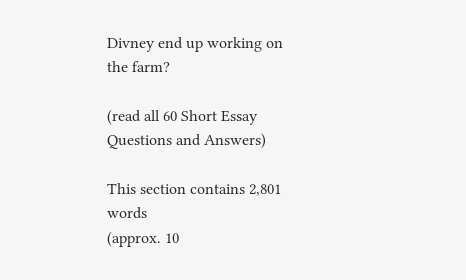Divney end up working on the farm?

(read all 60 Short Essay Questions and Answers)

This section contains 2,801 words
(approx. 10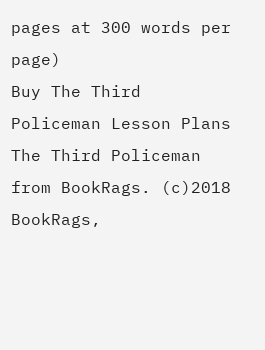pages at 300 words per page)
Buy The Third Policeman Lesson Plans
The Third Policeman from BookRags. (c)2018 BookRags,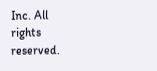Inc. All rights reserved.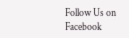Follow Us on Facebook